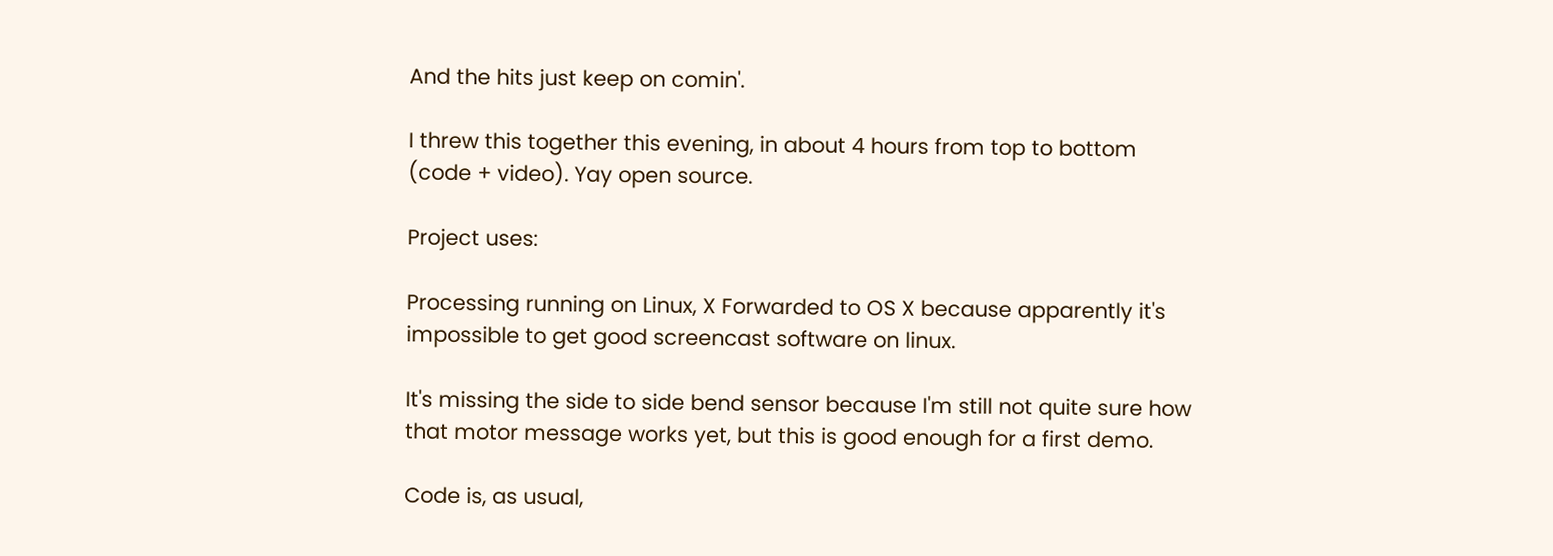And the hits just keep on comin'.

I threw this together this evening, in about 4 hours from top to bottom (code + video). Yay open source.

Project uses:

Processing running on Linux, X Forwarded to OS X because apparently it's impossible to get good screencast software on linux.

It's missing the side to side bend sensor because I'm still not quite sure how that motor message works yet, but this is good enough for a first demo.

Code is, as usual,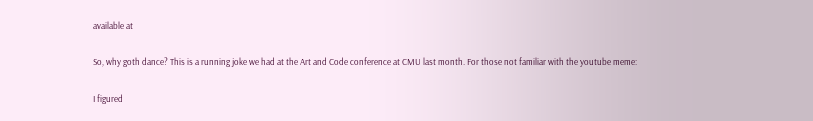available at

So, why goth dance? This is a running joke we had at the Art and Code conference at CMU last month. For those not familiar with the youtube meme:

I figured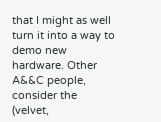that I might as well turn it into a way to demo new hardware. Other A&&C people, consider the (velvet,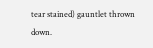tear stained) gauntlet thrown down.